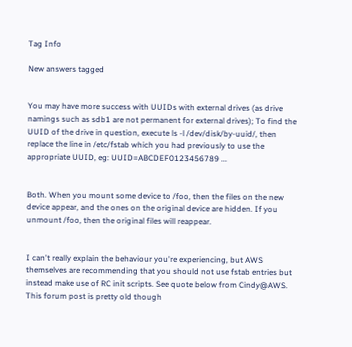Tag Info

New answers tagged


You may have more success with UUIDs with external drives (as drive namings such as sdb1 are not permanent for external drives); To find the UUID of the drive in question, execute ls -l /dev/disk/by-uuid/, then replace the line in /etc/fstab which you had previously to use the appropriate UUID, eg: UUID=ABCDEF0123456789 ...


Both. When you mount some device to /foo, then the files on the new device appear, and the ones on the original device are hidden. If you unmount /foo, then the original files will reappear.


I can't really explain the behaviour you're experiencing, but AWS themselves are recommending that you should not use fstab entries but instead make use of RC init scripts. See quote below from Cindy@AWS. This forum post is pretty old though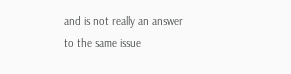and is not really an answer to the same issue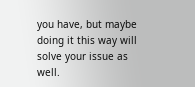you have, but maybe doing it this way will solve your issue as well.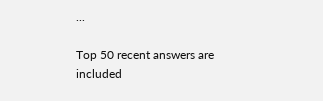...

Top 50 recent answers are included